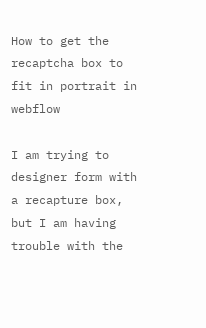How to get the recaptcha box to fit in portrait in webflow

I am trying to designer form with a recapture box, but I am having trouble with the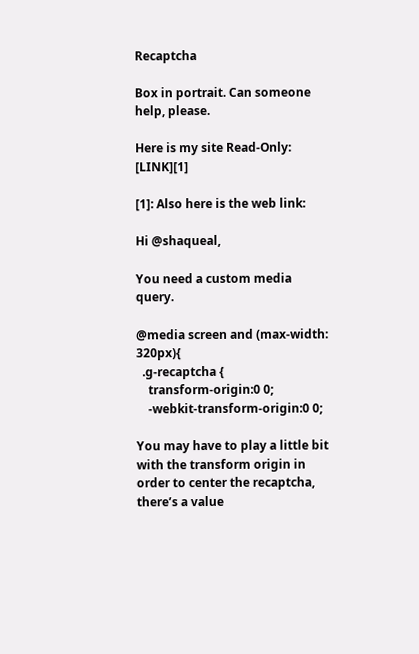Recaptcha

Box in portrait. Can someone help, please.

Here is my site Read-Only: [LINK][1]

[1]: Also here is the web link:

Hi @shaqueal,

You need a custom media query.

@media screen and (max-width: 320px){
  .g-recaptcha {
    transform-origin:0 0;
    -webkit-transform-origin:0 0;

You may have to play a little bit with the transform origin in order to center the recaptcha, there’s a value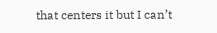that centers it but I can’t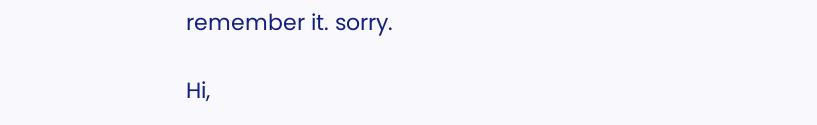remember it. sorry.

Hi,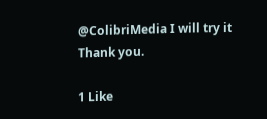@ColibriMedia I will try it Thank you.

1 Like